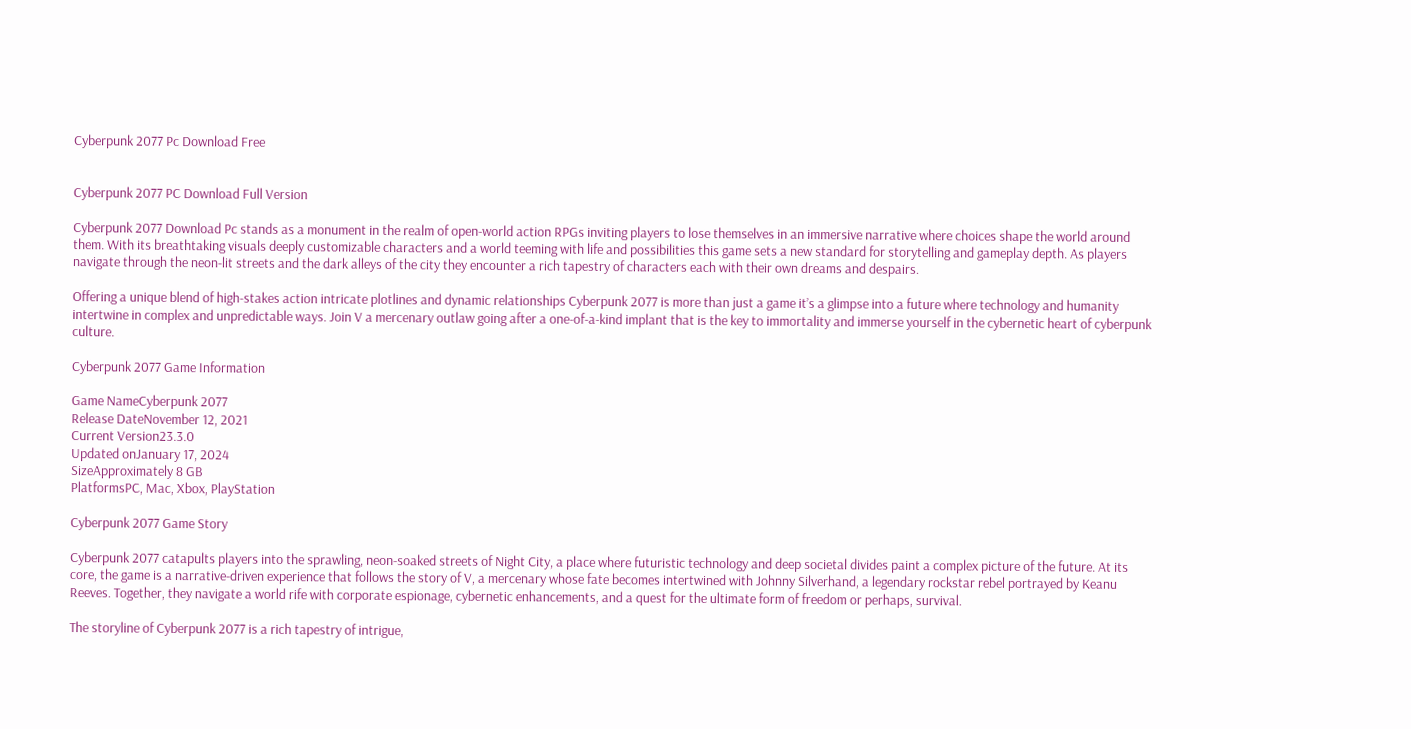Cyberpunk 2077 Pc Download Free


Cyberpunk 2077 PC Download Full Version

Cyberpunk 2077 Download Pc stands as a monument in the realm of open-world action RPGs inviting players to lose themselves in an immersive narrative where choices shape the world around them. With its breathtaking visuals deeply customizable characters and a world teeming with life and possibilities this game sets a new standard for storytelling and gameplay depth. As players navigate through the neon-lit streets and the dark alleys of the city they encounter a rich tapestry of characters each with their own dreams and despairs.

Offering a unique blend of high-stakes action intricate plotlines and dynamic relationships Cyberpunk 2077 is more than just a game it’s a glimpse into a future where technology and humanity intertwine in complex and unpredictable ways. Join V a mercenary outlaw going after a one-of-a-kind implant that is the key to immortality and immerse yourself in the cybernetic heart of cyberpunk culture.

Cyberpunk 2077 Game Information

Game NameCyberpunk 2077
Release DateNovember 12, 2021
Current Version23.3.0
Updated onJanuary 17, 2024
SizeApproximately 8 GB
PlatformsPC, Mac, Xbox, PlayStation

Cyberpunk 2077 Game Story

Cyberpunk 2077 catapults players into the sprawling, neon-soaked streets of Night City, a place where futuristic technology and deep societal divides paint a complex picture of the future. At its core, the game is a narrative-driven experience that follows the story of V, a mercenary whose fate becomes intertwined with Johnny Silverhand, a legendary rockstar rebel portrayed by Keanu Reeves. Together, they navigate a world rife with corporate espionage, cybernetic enhancements, and a quest for the ultimate form of freedom or perhaps, survival.

The storyline of Cyberpunk 2077 is a rich tapestry of intrigue,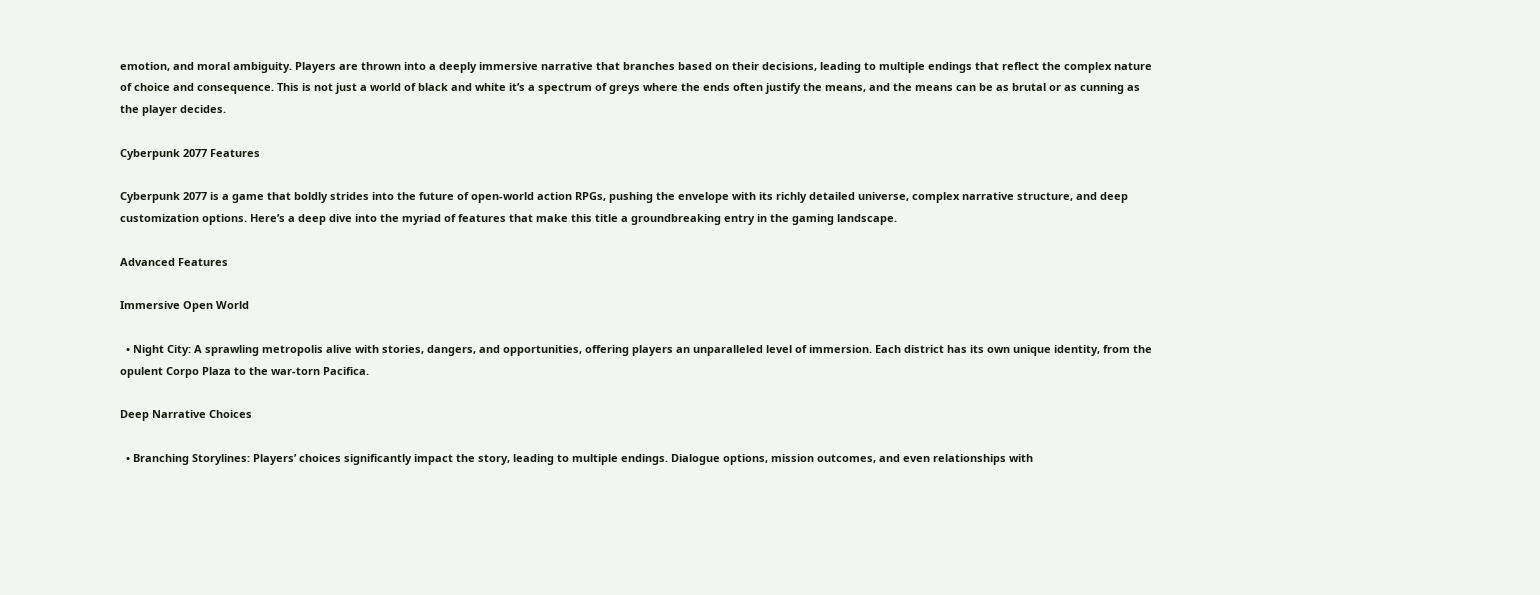emotion, and moral ambiguity. Players are thrown into a deeply immersive narrative that branches based on their decisions, leading to multiple endings that reflect the complex nature of choice and consequence. This is not just a world of black and white it’s a spectrum of greys where the ends often justify the means, and the means can be as brutal or as cunning as the player decides.

Cyberpunk 2077 Features

Cyberpunk 2077 is a game that boldly strides into the future of open-world action RPGs, pushing the envelope with its richly detailed universe, complex narrative structure, and deep customization options. Here’s a deep dive into the myriad of features that make this title a groundbreaking entry in the gaming landscape.

Advanced Features

Immersive Open World

  • Night City: A sprawling metropolis alive with stories, dangers, and opportunities, offering players an unparalleled level of immersion. Each district has its own unique identity, from the opulent Corpo Plaza to the war-torn Pacifica.

Deep Narrative Choices

  • Branching Storylines: Players’ choices significantly impact the story, leading to multiple endings. Dialogue options, mission outcomes, and even relationships with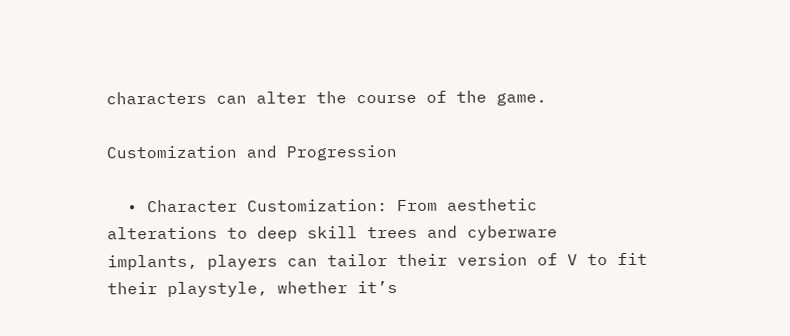characters can alter the course of the game.

Customization and Progression

  • Character Customization: From aesthetic alterations to deep skill trees and cyberware implants, players can tailor their version of V to fit their playstyle, whether it’s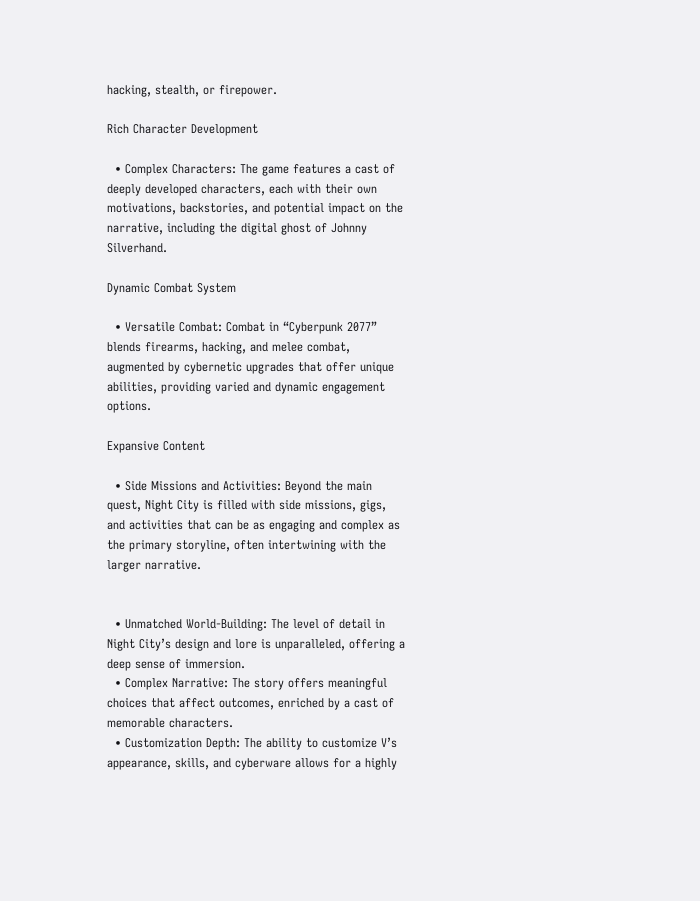hacking, stealth, or firepower.

Rich Character Development

  • Complex Characters: The game features a cast of deeply developed characters, each with their own motivations, backstories, and potential impact on the narrative, including the digital ghost of Johnny Silverhand.

Dynamic Combat System

  • Versatile Combat: Combat in “Cyberpunk 2077” blends firearms, hacking, and melee combat, augmented by cybernetic upgrades that offer unique abilities, providing varied and dynamic engagement options.

Expansive Content

  • Side Missions and Activities: Beyond the main quest, Night City is filled with side missions, gigs, and activities that can be as engaging and complex as the primary storyline, often intertwining with the larger narrative.


  • Unmatched World-Building: The level of detail in Night City’s design and lore is unparalleled, offering a deep sense of immersion.
  • Complex Narrative: The story offers meaningful choices that affect outcomes, enriched by a cast of memorable characters.
  • Customization Depth: The ability to customize V’s appearance, skills, and cyberware allows for a highly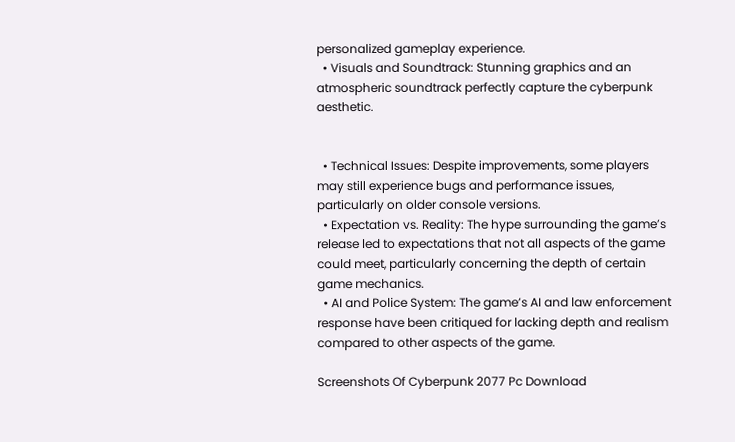personalized gameplay experience.
  • Visuals and Soundtrack: Stunning graphics and an atmospheric soundtrack perfectly capture the cyberpunk aesthetic.


  • Technical Issues: Despite improvements, some players may still experience bugs and performance issues, particularly on older console versions.
  • Expectation vs. Reality: The hype surrounding the game’s release led to expectations that not all aspects of the game could meet, particularly concerning the depth of certain game mechanics.
  • AI and Police System: The game’s AI and law enforcement response have been critiqued for lacking depth and realism compared to other aspects of the game.

Screenshots Of Cyberpunk 2077 Pc Download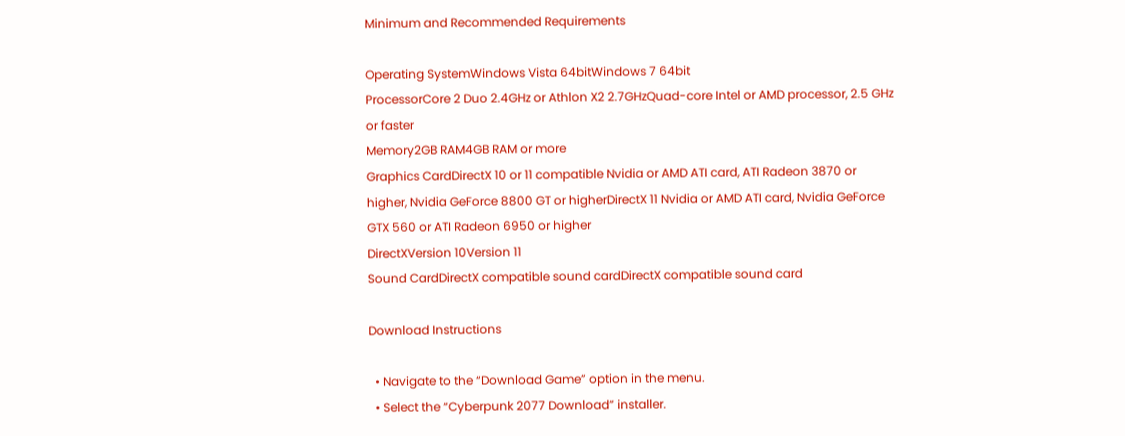Minimum and Recommended Requirements

Operating SystemWindows Vista 64bitWindows 7 64bit
ProcessorCore 2 Duo 2.4GHz or Athlon X2 2.7GHzQuad-core Intel or AMD processor, 2.5 GHz or faster
Memory2GB RAM4GB RAM or more
Graphics CardDirectX 10 or 11 compatible Nvidia or AMD ATI card, ATI Radeon 3870 or higher, Nvidia GeForce 8800 GT or higherDirectX 11 Nvidia or AMD ATI card, Nvidia GeForce GTX 560 or ATI Radeon 6950 or higher
DirectXVersion 10Version 11
Sound CardDirectX compatible sound cardDirectX compatible sound card

Download Instructions

  • Navigate to the “Download Game” option in the menu.
  • Select the “Cyberpunk 2077 Download” installer.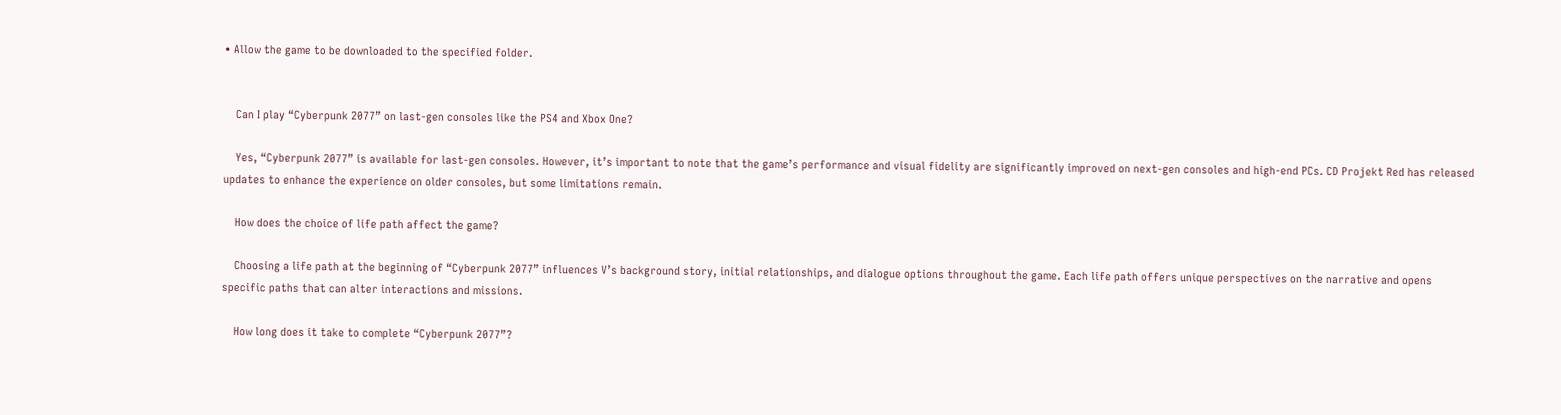• Allow the game to be downloaded to the specified folder.


    Can I play “Cyberpunk 2077” on last-gen consoles like the PS4 and Xbox One?

    Yes, “Cyberpunk 2077” is available for last-gen consoles. However, it’s important to note that the game’s performance and visual fidelity are significantly improved on next-gen consoles and high-end PCs. CD Projekt Red has released updates to enhance the experience on older consoles, but some limitations remain.

    How does the choice of life path affect the game?

    Choosing a life path at the beginning of “Cyberpunk 2077” influences V’s background story, initial relationships, and dialogue options throughout the game. Each life path offers unique perspectives on the narrative and opens specific paths that can alter interactions and missions.

    How long does it take to complete “Cyberpunk 2077”?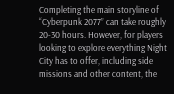Completing the main storyline of “Cyberpunk 2077” can take roughly 20-30 hours. However, for players looking to explore everything Night City has to offer, including side missions and other content, the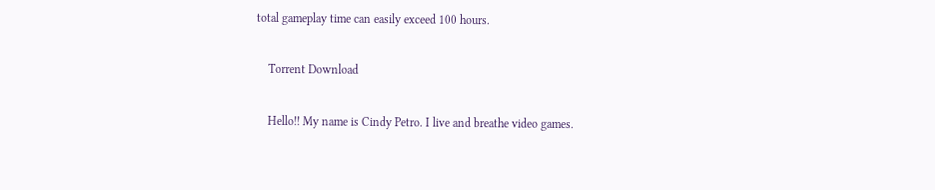total gameplay time can easily exceed 100 hours.

    Torrent Download

    Hello!! My name is Cindy Petro. I live and breathe video games.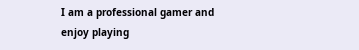I am a professional gamer and enjoy playing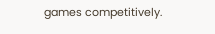games competitively.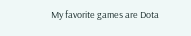My favorite games are Dota